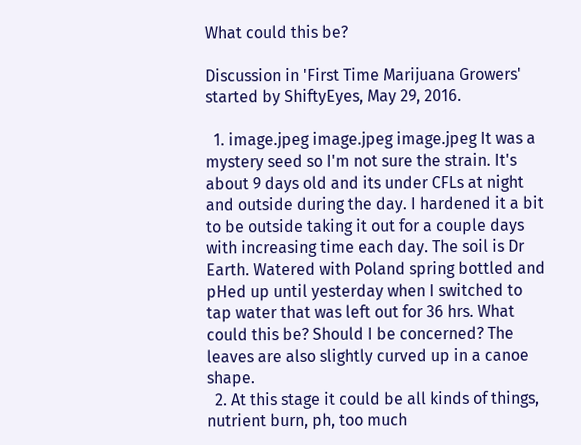What could this be?

Discussion in 'First Time Marijuana Growers' started by ShiftyEyes, May 29, 2016.

  1. image.jpeg image.jpeg image.jpeg It was a mystery seed so I'm not sure the strain. It's about 9 days old and its under CFLs at night and outside during the day. I hardened it a bit to be outside taking it out for a couple days with increasing time each day. The soil is Dr Earth. Watered with Poland spring bottled and pHed up until yesterday when I switched to tap water that was left out for 36 hrs. What could this be? Should I be concerned? The leaves are also slightly curved up in a canoe shape.
  2. At this stage it could be all kinds of things, nutrient burn, ph, too much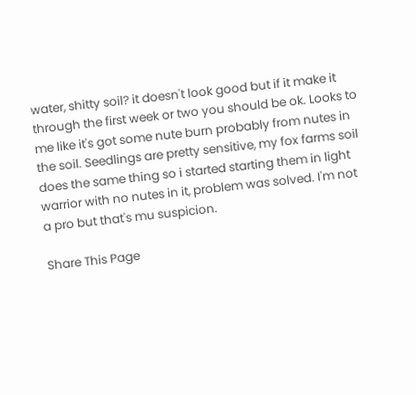water, shitty soil? it doesn't look good but if it make it through the first week or two you should be ok. Looks to me like it's got some nute burn probably from nutes in the soil. Seedlings are pretty sensitive, my fox farms soil does the same thing so i started starting them in light warrior with no nutes in it, problem was solved. I'm not a pro but that's mu suspicion.

Share This Page